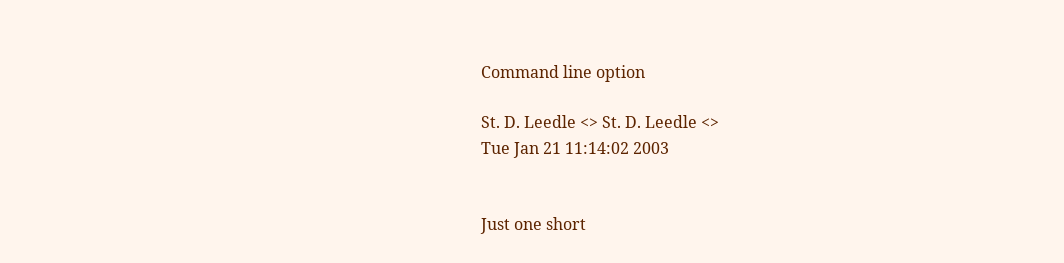Command line option

St. D. Leedle <> St. D. Leedle <>
Tue Jan 21 11:14:02 2003


Just one short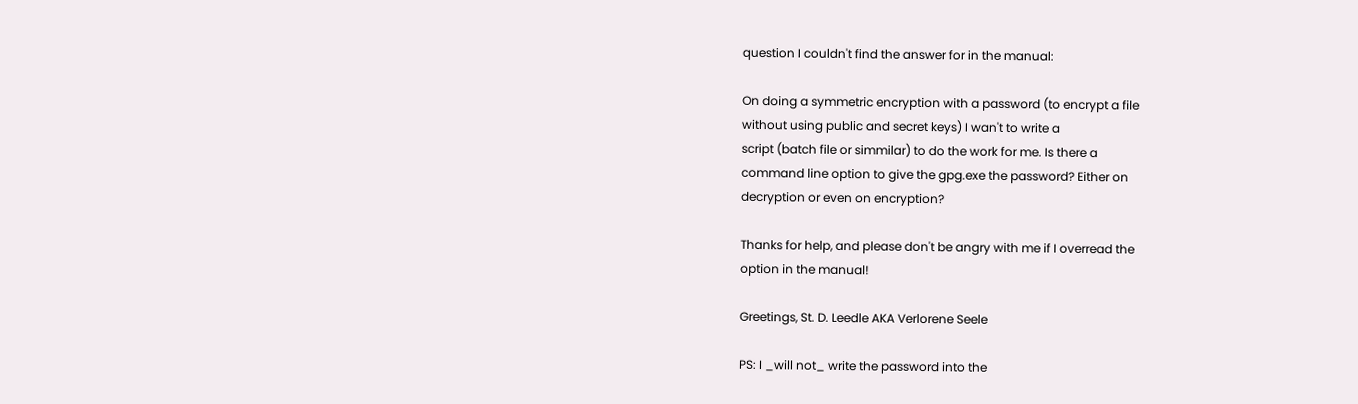question I couldn't find the answer for in the manual:

On doing a symmetric encryption with a password (to encrypt a file
without using public and secret keys) I wan't to write a
script (batch file or simmilar) to do the work for me. Is there a
command line option to give the gpg.exe the password? Either on
decryption or even on encryption?

Thanks for help, and please don't be angry with me if I overread the
option in the manual!

Greetings, St. D. Leedle AKA Verlorene Seele

PS: I _will not_ write the password into the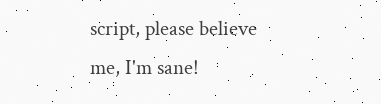script, please believe
me, I'm sane!